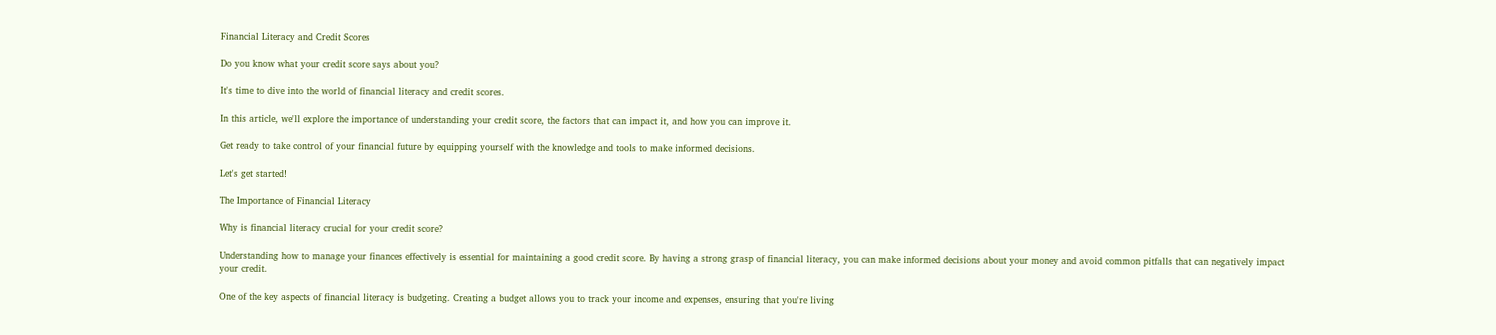Financial Literacy and Credit Scores

Do you know what your credit score says about you?

It's time to dive into the world of financial literacy and credit scores.

In this article, we'll explore the importance of understanding your credit score, the factors that can impact it, and how you can improve it.

Get ready to take control of your financial future by equipping yourself with the knowledge and tools to make informed decisions.

Let's get started!

The Importance of Financial Literacy

Why is financial literacy crucial for your credit score?

Understanding how to manage your finances effectively is essential for maintaining a good credit score. By having a strong grasp of financial literacy, you can make informed decisions about your money and avoid common pitfalls that can negatively impact your credit.

One of the key aspects of financial literacy is budgeting. Creating a budget allows you to track your income and expenses, ensuring that you're living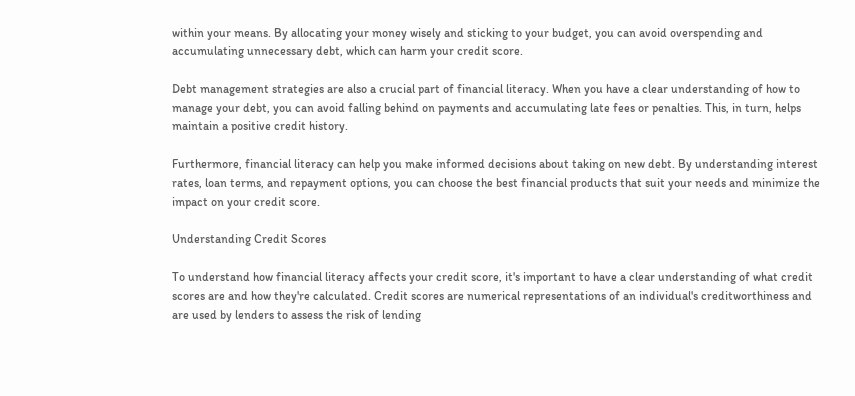within your means. By allocating your money wisely and sticking to your budget, you can avoid overspending and accumulating unnecessary debt, which can harm your credit score.

Debt management strategies are also a crucial part of financial literacy. When you have a clear understanding of how to manage your debt, you can avoid falling behind on payments and accumulating late fees or penalties. This, in turn, helps maintain a positive credit history.

Furthermore, financial literacy can help you make informed decisions about taking on new debt. By understanding interest rates, loan terms, and repayment options, you can choose the best financial products that suit your needs and minimize the impact on your credit score.

Understanding Credit Scores

To understand how financial literacy affects your credit score, it's important to have a clear understanding of what credit scores are and how they're calculated. Credit scores are numerical representations of an individual's creditworthiness and are used by lenders to assess the risk of lending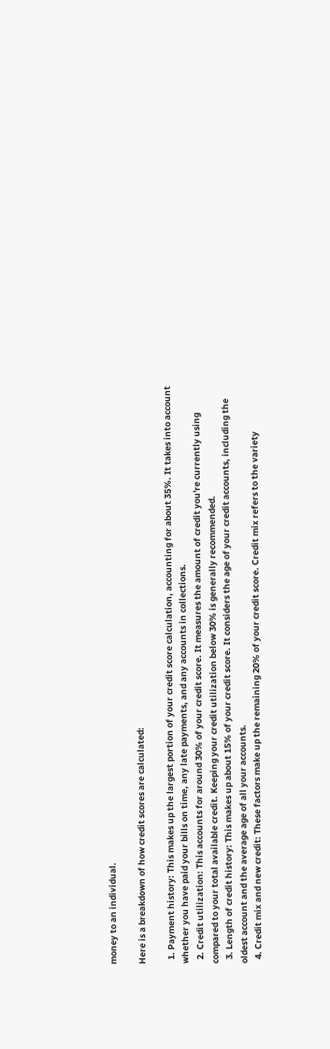money to an individual.

Here is a breakdown of how credit scores are calculated:

  1. Payment history: This makes up the largest portion of your credit score calculation, accounting for about 35%. It takes into account whether you have paid your bills on time, any late payments, and any accounts in collections.
  2. Credit utilization: This accounts for around 30% of your credit score. It measures the amount of credit you're currently using compared to your total available credit. Keeping your credit utilization below 30% is generally recommended.
  3. Length of credit history: This makes up about 15% of your credit score. It considers the age of your credit accounts, including the oldest account and the average age of all your accounts.
  4. Credit mix and new credit: These factors make up the remaining 20% of your credit score. Credit mix refers to the variety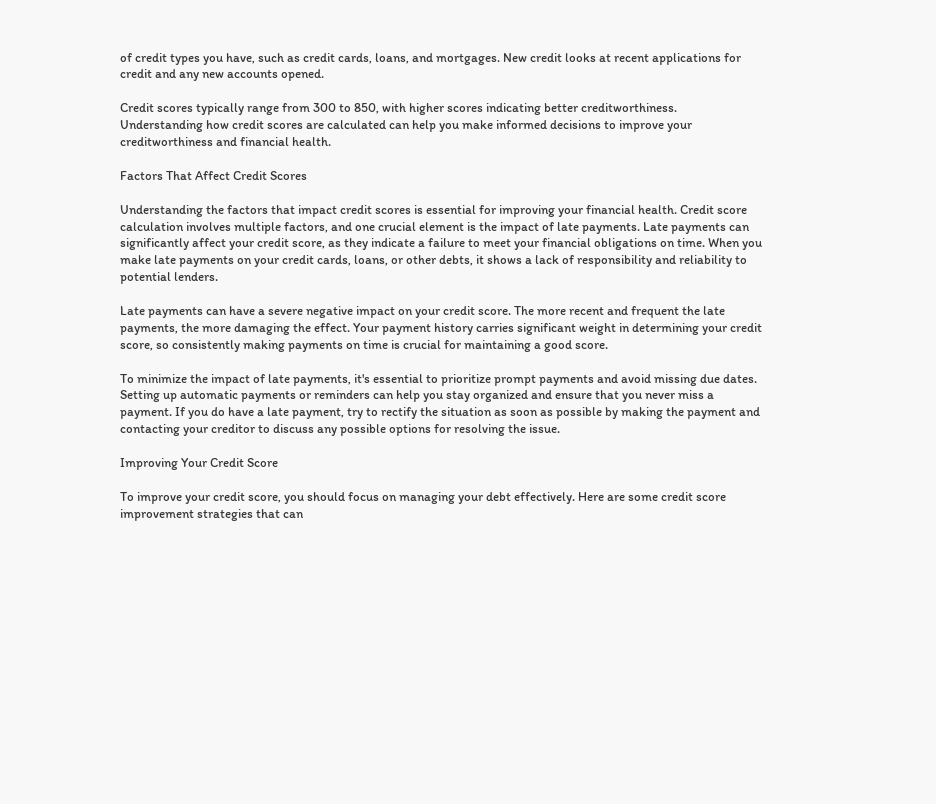of credit types you have, such as credit cards, loans, and mortgages. New credit looks at recent applications for credit and any new accounts opened.

Credit scores typically range from 300 to 850, with higher scores indicating better creditworthiness. Understanding how credit scores are calculated can help you make informed decisions to improve your creditworthiness and financial health.

Factors That Affect Credit Scores

Understanding the factors that impact credit scores is essential for improving your financial health. Credit score calculation involves multiple factors, and one crucial element is the impact of late payments. Late payments can significantly affect your credit score, as they indicate a failure to meet your financial obligations on time. When you make late payments on your credit cards, loans, or other debts, it shows a lack of responsibility and reliability to potential lenders.

Late payments can have a severe negative impact on your credit score. The more recent and frequent the late payments, the more damaging the effect. Your payment history carries significant weight in determining your credit score, so consistently making payments on time is crucial for maintaining a good score.

To minimize the impact of late payments, it's essential to prioritize prompt payments and avoid missing due dates. Setting up automatic payments or reminders can help you stay organized and ensure that you never miss a payment. If you do have a late payment, try to rectify the situation as soon as possible by making the payment and contacting your creditor to discuss any possible options for resolving the issue.

Improving Your Credit Score

To improve your credit score, you should focus on managing your debt effectively. Here are some credit score improvement strategies that can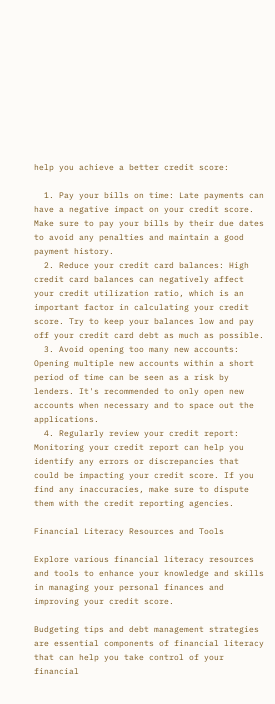help you achieve a better credit score:

  1. Pay your bills on time: Late payments can have a negative impact on your credit score. Make sure to pay your bills by their due dates to avoid any penalties and maintain a good payment history.
  2. Reduce your credit card balances: High credit card balances can negatively affect your credit utilization ratio, which is an important factor in calculating your credit score. Try to keep your balances low and pay off your credit card debt as much as possible.
  3. Avoid opening too many new accounts: Opening multiple new accounts within a short period of time can be seen as a risk by lenders. It's recommended to only open new accounts when necessary and to space out the applications.
  4. Regularly review your credit report: Monitoring your credit report can help you identify any errors or discrepancies that could be impacting your credit score. If you find any inaccuracies, make sure to dispute them with the credit reporting agencies.

Financial Literacy Resources and Tools

Explore various financial literacy resources and tools to enhance your knowledge and skills in managing your personal finances and improving your credit score.

Budgeting tips and debt management strategies are essential components of financial literacy that can help you take control of your financial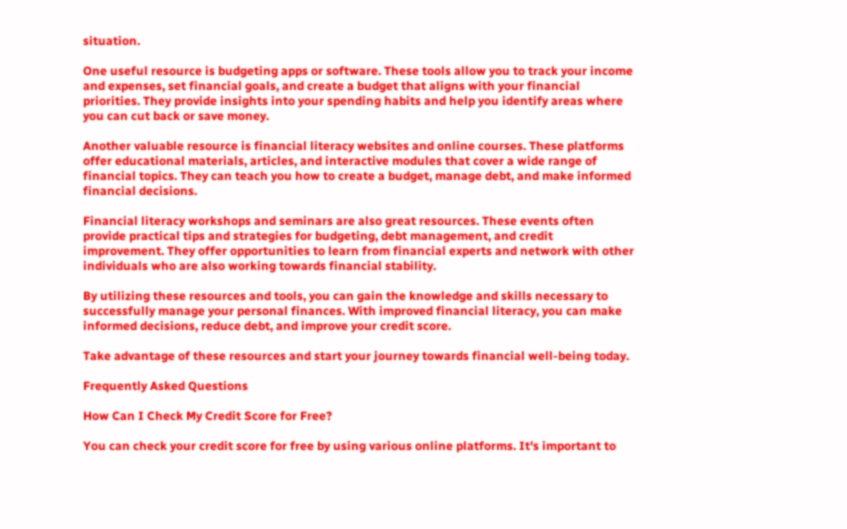situation.

One useful resource is budgeting apps or software. These tools allow you to track your income and expenses, set financial goals, and create a budget that aligns with your financial priorities. They provide insights into your spending habits and help you identify areas where you can cut back or save money.

Another valuable resource is financial literacy websites and online courses. These platforms offer educational materials, articles, and interactive modules that cover a wide range of financial topics. They can teach you how to create a budget, manage debt, and make informed financial decisions.

Financial literacy workshops and seminars are also great resources. These events often provide practical tips and strategies for budgeting, debt management, and credit improvement. They offer opportunities to learn from financial experts and network with other individuals who are also working towards financial stability.

By utilizing these resources and tools, you can gain the knowledge and skills necessary to successfully manage your personal finances. With improved financial literacy, you can make informed decisions, reduce debt, and improve your credit score.

Take advantage of these resources and start your journey towards financial well-being today.

Frequently Asked Questions

How Can I Check My Credit Score for Free?

You can check your credit score for free by using various online platforms. It's important to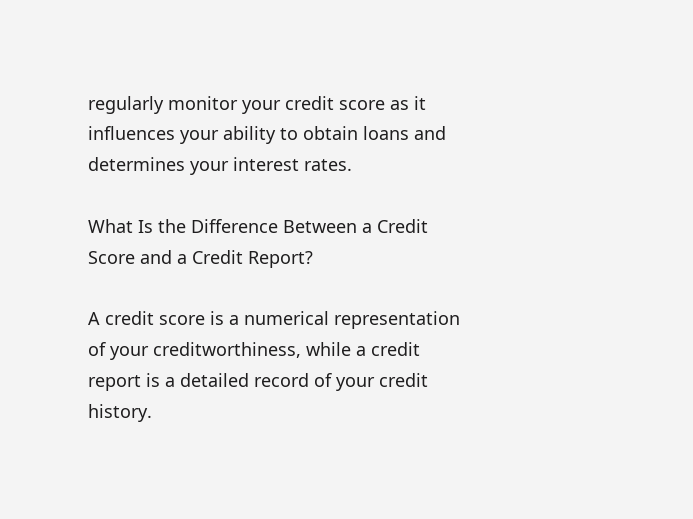regularly monitor your credit score as it influences your ability to obtain loans and determines your interest rates.

What Is the Difference Between a Credit Score and a Credit Report?

A credit score is a numerical representation of your creditworthiness, while a credit report is a detailed record of your credit history.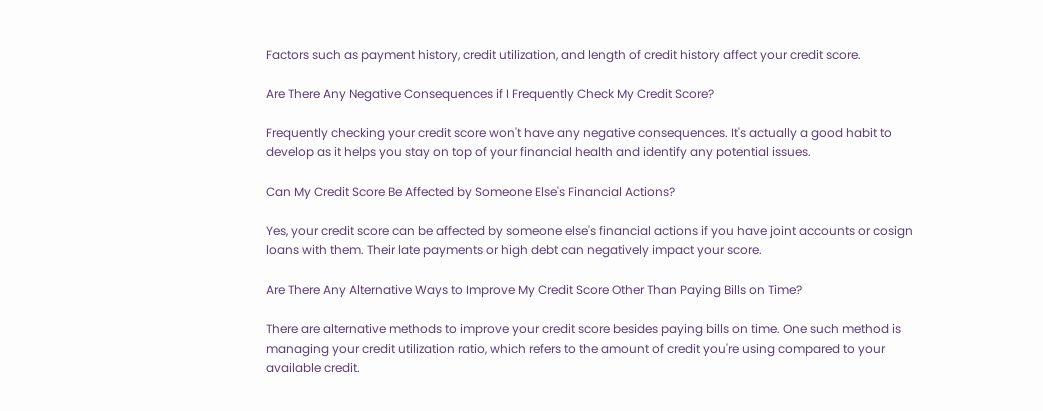Factors such as payment history, credit utilization, and length of credit history affect your credit score.

Are There Any Negative Consequences if I Frequently Check My Credit Score?

Frequently checking your credit score won't have any negative consequences. It's actually a good habit to develop as it helps you stay on top of your financial health and identify any potential issues.

Can My Credit Score Be Affected by Someone Else's Financial Actions?

Yes, your credit score can be affected by someone else's financial actions if you have joint accounts or cosign loans with them. Their late payments or high debt can negatively impact your score.

Are There Any Alternative Ways to Improve My Credit Score Other Than Paying Bills on Time?

There are alternative methods to improve your credit score besides paying bills on time. One such method is managing your credit utilization ratio, which refers to the amount of credit you're using compared to your available credit.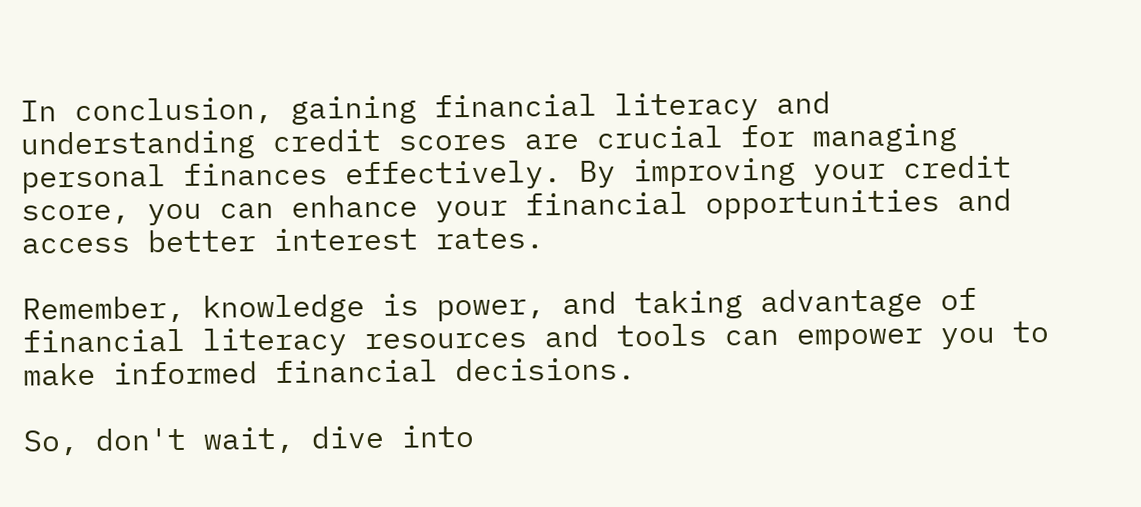In conclusion, gaining financial literacy and understanding credit scores are crucial for managing personal finances effectively. By improving your credit score, you can enhance your financial opportunities and access better interest rates.

Remember, knowledge is power, and taking advantage of financial literacy resources and tools can empower you to make informed financial decisions.

So, don't wait, dive into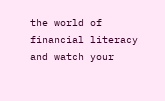the world of financial literacy and watch your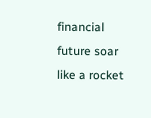financial future soar like a rocket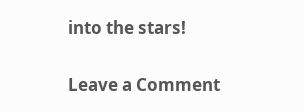into the stars!

Leave a Comment